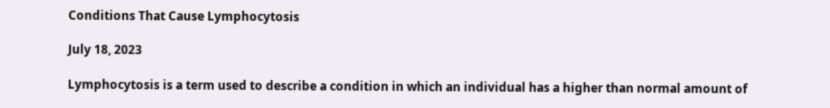Conditions That Cause Lymphocytosis

July 18, 2023

Lymphocytosis is a term used to describe a condition in which an individual has a higher than normal amount of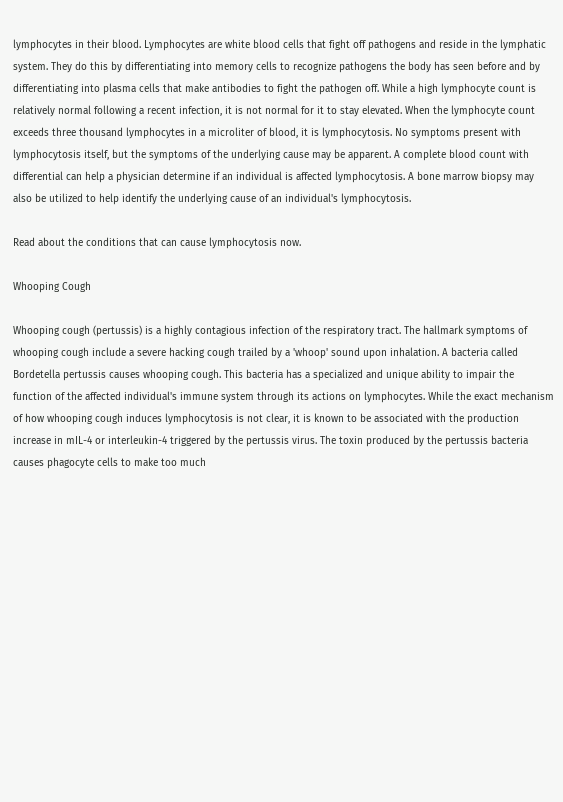lymphocytes in their blood. Lymphocytes are white blood cells that fight off pathogens and reside in the lymphatic system. They do this by differentiating into memory cells to recognize pathogens the body has seen before and by differentiating into plasma cells that make antibodies to fight the pathogen off. While a high lymphocyte count is relatively normal following a recent infection, it is not normal for it to stay elevated. When the lymphocyte count exceeds three thousand lymphocytes in a microliter of blood, it is lymphocytosis. No symptoms present with lymphocytosis itself, but the symptoms of the underlying cause may be apparent. A complete blood count with differential can help a physician determine if an individual is affected lymphocytosis. A bone marrow biopsy may also be utilized to help identify the underlying cause of an individual's lymphocytosis.

Read about the conditions that can cause lymphocytosis now.

Whooping Cough

Whooping cough (pertussis) is a highly contagious infection of the respiratory tract. The hallmark symptoms of whooping cough include a severe hacking cough trailed by a 'whoop' sound upon inhalation. A bacteria called Bordetella pertussis causes whooping cough. This bacteria has a specialized and unique ability to impair the function of the affected individual's immune system through its actions on lymphocytes. While the exact mechanism of how whooping cough induces lymphocytosis is not clear, it is known to be associated with the production increase in mIL-4 or interleukin-4 triggered by the pertussis virus. The toxin produced by the pertussis bacteria causes phagocyte cells to make too much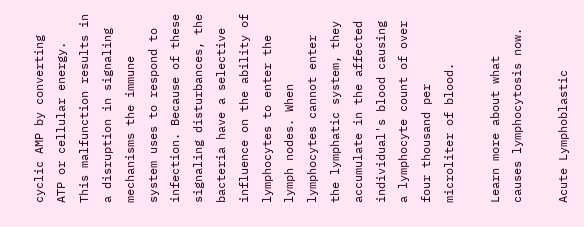cyclic AMP by converting ATP or cellular energy. This malfunction results in a disruption in signaling mechanisms the immune system uses to respond to infection. Because of these signaling disturbances, the bacteria have a selective influence on the ability of lymphocytes to enter the lymph nodes. When lymphocytes cannot enter the lymphatic system, they accumulate in the affected individual's blood causing a lymphocyte count of over four thousand per microliter of blood.

Learn more about what causes lymphocytosis now.

Acute Lymphoblastic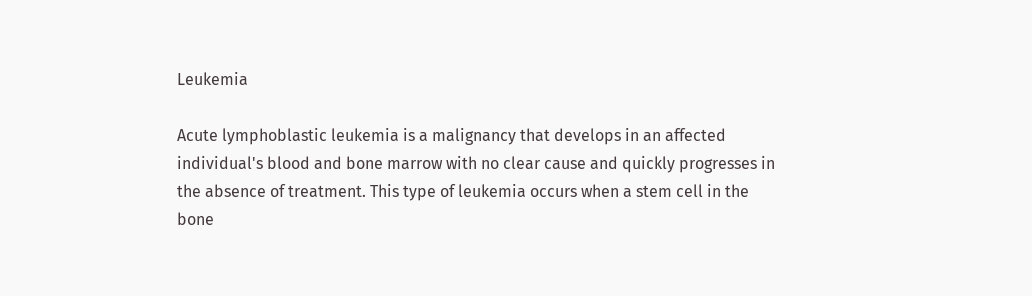Leukemia

Acute lymphoblastic leukemia is a malignancy that develops in an affected individual's blood and bone marrow with no clear cause and quickly progresses in the absence of treatment. This type of leukemia occurs when a stem cell in the bone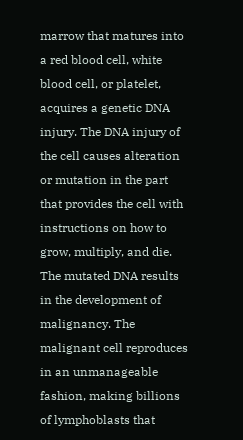marrow that matures into a red blood cell, white blood cell, or platelet, acquires a genetic DNA injury. The DNA injury of the cell causes alteration or mutation in the part that provides the cell with instructions on how to grow, multiply, and die. The mutated DNA results in the development of malignancy. The malignant cell reproduces in an unmanageable fashion, making billions of lymphoblasts that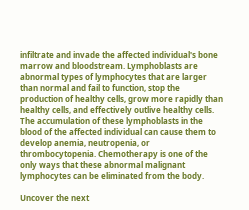infiltrate and invade the affected individual's bone marrow and bloodstream. Lymphoblasts are abnormal types of lymphocytes that are larger than normal and fail to function, stop the production of healthy cells, grow more rapidly than healthy cells, and effectively outlive healthy cells. The accumulation of these lymphoblasts in the blood of the affected individual can cause them to develop anemia, neutropenia, or thrombocytopenia. Chemotherapy is one of the only ways that these abnormal malignant lymphocytes can be eliminated from the body.

Uncover the next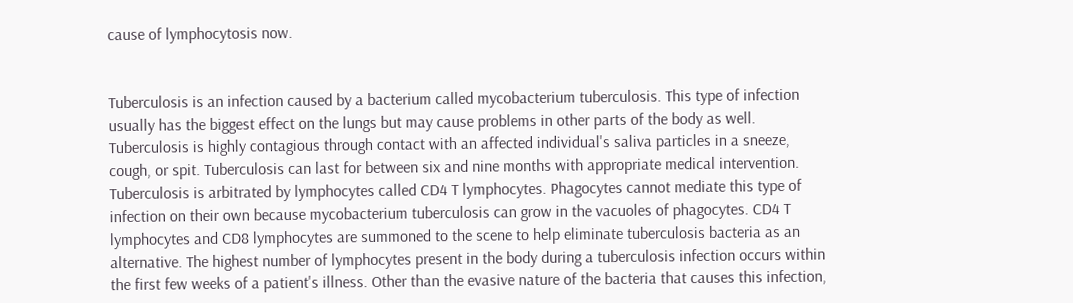cause of lymphocytosis now.


Tuberculosis is an infection caused by a bacterium called mycobacterium tuberculosis. This type of infection usually has the biggest effect on the lungs but may cause problems in other parts of the body as well. Tuberculosis is highly contagious through contact with an affected individual's saliva particles in a sneeze, cough, or spit. Tuberculosis can last for between six and nine months with appropriate medical intervention. Tuberculosis is arbitrated by lymphocytes called CD4 T lymphocytes. Phagocytes cannot mediate this type of infection on their own because mycobacterium tuberculosis can grow in the vacuoles of phagocytes. CD4 T lymphocytes and CD8 lymphocytes are summoned to the scene to help eliminate tuberculosis bacteria as an alternative. The highest number of lymphocytes present in the body during a tuberculosis infection occurs within the first few weeks of a patient's illness. Other than the evasive nature of the bacteria that causes this infection,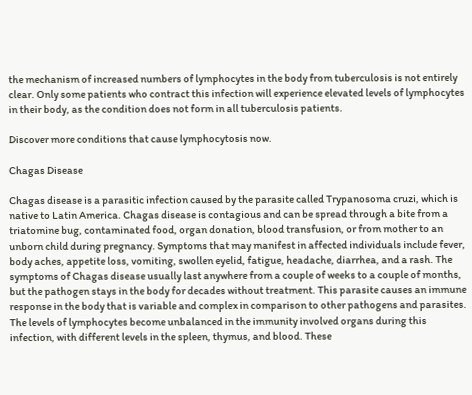the mechanism of increased numbers of lymphocytes in the body from tuberculosis is not entirely clear. Only some patients who contract this infection will experience elevated levels of lymphocytes in their body, as the condition does not form in all tuberculosis patients.

Discover more conditions that cause lymphocytosis now.

Chagas Disease

Chagas disease is a parasitic infection caused by the parasite called Trypanosoma cruzi, which is native to Latin America. Chagas disease is contagious and can be spread through a bite from a triatomine bug, contaminated food, organ donation, blood transfusion, or from mother to an unborn child during pregnancy. Symptoms that may manifest in affected individuals include fever, body aches, appetite loss, vomiting, swollen eyelid, fatigue, headache, diarrhea, and a rash. The symptoms of Chagas disease usually last anywhere from a couple of weeks to a couple of months, but the pathogen stays in the body for decades without treatment. This parasite causes an immune response in the body that is variable and complex in comparison to other pathogens and parasites. The levels of lymphocytes become unbalanced in the immunity involved organs during this infection, with different levels in the spleen, thymus, and blood. These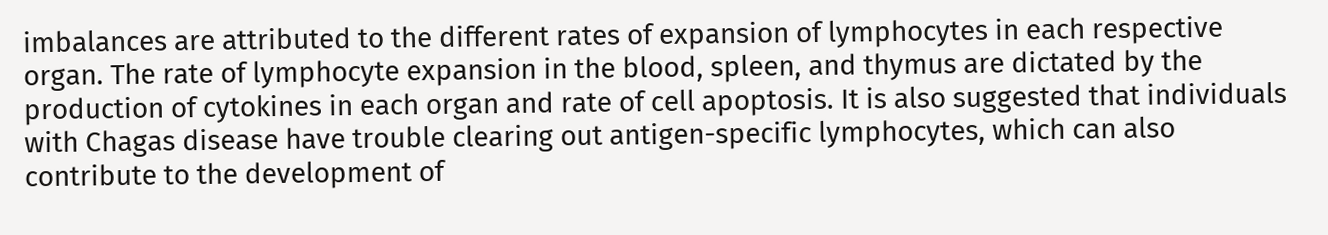imbalances are attributed to the different rates of expansion of lymphocytes in each respective organ. The rate of lymphocyte expansion in the blood, spleen, and thymus are dictated by the production of cytokines in each organ and rate of cell apoptosis. It is also suggested that individuals with Chagas disease have trouble clearing out antigen-specific lymphocytes, which can also contribute to the development of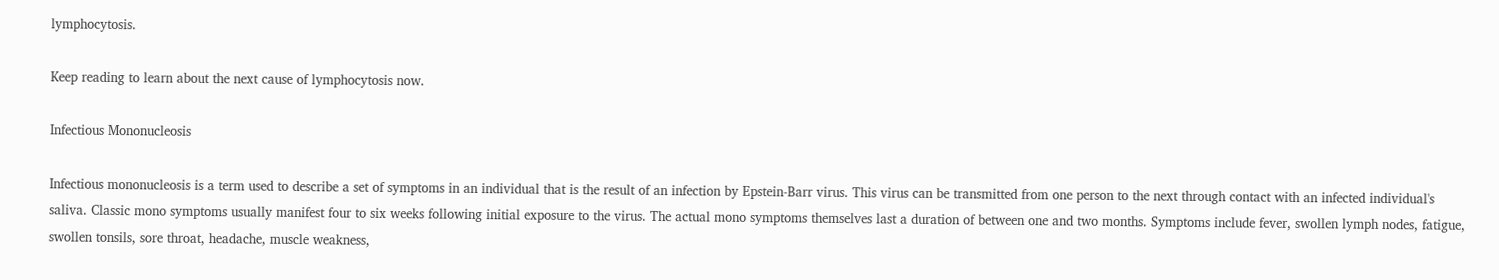lymphocytosis.

Keep reading to learn about the next cause of lymphocytosis now.

Infectious Mononucleosis

Infectious mononucleosis is a term used to describe a set of symptoms in an individual that is the result of an infection by Epstein-Barr virus. This virus can be transmitted from one person to the next through contact with an infected individual's saliva. Classic mono symptoms usually manifest four to six weeks following initial exposure to the virus. The actual mono symptoms themselves last a duration of between one and two months. Symptoms include fever, swollen lymph nodes, fatigue, swollen tonsils, sore throat, headache, muscle weakness,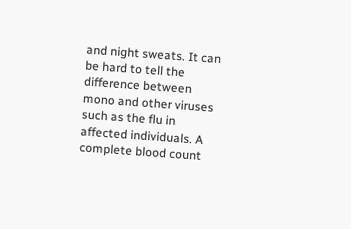and night sweats. It can be hard to tell the difference between mono and other viruses such as the flu in affected individuals. A complete blood count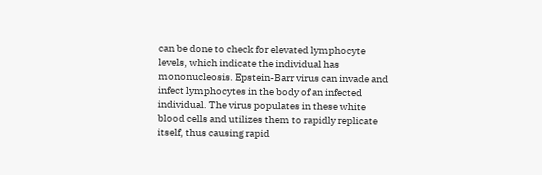can be done to check for elevated lymphocyte levels, which indicate the individual has mononucleosis. Epstein-Barr virus can invade and infect lymphocytes in the body of an infected individual. The virus populates in these white blood cells and utilizes them to rapidly replicate itself, thus causing rapid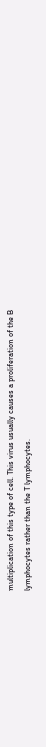multiplication of this type of cell. This virus usually causes a proliferation of the B lymphocytes rather than the T lymphocytes.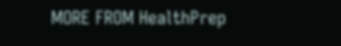MORE FROM HealthPrep